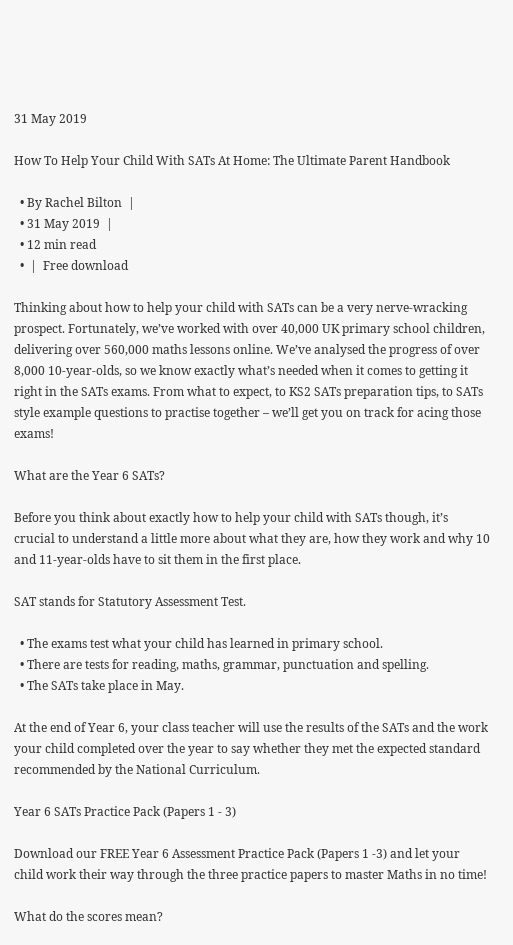31 May 2019

How To Help Your Child With SATs At Home: The Ultimate Parent Handbook

  • By Rachel Bilton  |
  • 31 May 2019  |
  • 12 min read
  •  |  Free download

Thinking about how to help your child with SATs can be a very nerve-wracking prospect. Fortunately, we’ve worked with over 40,000 UK primary school children, delivering over 560,000 maths lessons online. We’ve analysed the progress of over 8,000 10-year-olds, so we know exactly what’s needed when it comes to getting it right in the SATs exams. From what to expect, to KS2 SATs preparation tips, to SATs style example questions to practise together – we’ll get you on track for acing those exams!

What are the Year 6 SATs?

Before you think about exactly how to help your child with SATs though, it’s crucial to understand a little more about what they are, how they work and why 10 and 11-year-olds have to sit them in the first place.

SAT stands for Statutory Assessment Test.

  • The exams test what your child has learned in primary school.
  • There are tests for reading, maths, grammar, punctuation and spelling.
  • The SATs take place in May.

At the end of Year 6, your class teacher will use the results of the SATs and the work your child completed over the year to say whether they met the expected standard recommended by the National Curriculum.

Year 6 SATs Practice Pack (Papers 1 - 3)

Download our FREE Year 6 Assessment Practice Pack (Papers 1 -3) and let your child work their way through the three practice papers to master Maths in no time!

What do the scores mean?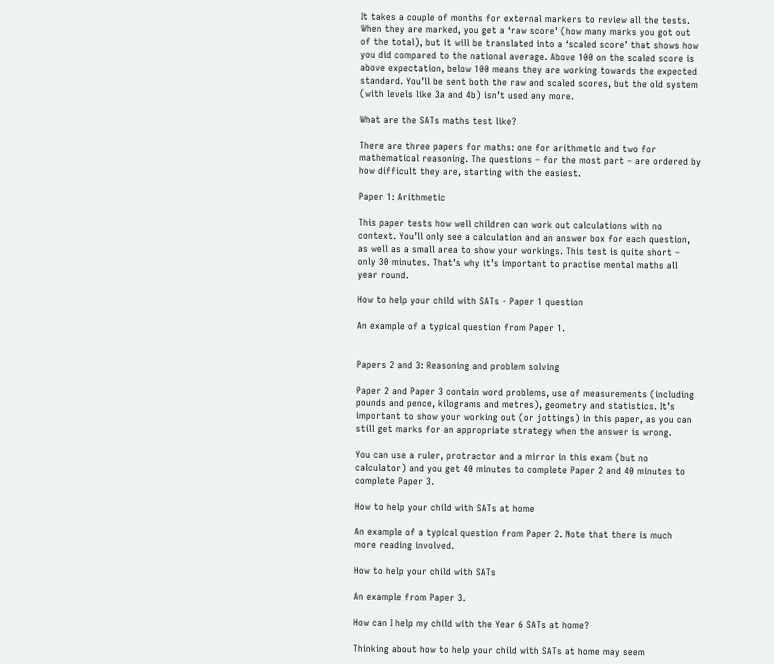It takes a couple of months for external markers to review all the tests. When they are marked, you get a ‘raw score’ (how many marks you got out of the total), but it will be translated into a ‘scaled score’ that shows how you did compared to the national average. Above 100 on the scaled score is above expectation, below 100 means they are working towards the expected standard. You’ll be sent both the raw and scaled scores, but the old system (with levels like 3a and 4b) isn’t used any more.

What are the SATs maths test like?

There are three papers for maths: one for arithmetic and two for mathematical reasoning. The questions – for the most part – are ordered by how difficult they are, starting with the easiest.

Paper 1: Arithmetic

This paper tests how well children can work out calculations with no context. You’ll only see a calculation and an answer box for each question, as well as a small area to show your workings. This test is quite short – only 30 minutes. That’s why it’s important to practise mental maths all year round.

How to help your child with SATs - Paper 1 question

An example of a typical question from Paper 1.


Papers 2 and 3: Reasoning and problem solving

Paper 2 and Paper 3 contain word problems, use of measurements (including pounds and pence, kilograms and metres), geometry and statistics. It’s important to show your working out (or jottings) in this paper, as you can still get marks for an appropriate strategy when the answer is wrong.

You can use a ruler, protractor and a mirror in this exam (but no calculator) and you get 40 minutes to complete Paper 2 and 40 minutes to complete Paper 3.

How to help your child with SATs at home

An example of a typical question from Paper 2. Note that there is much more reading involved.

How to help your child with SATs

An example from Paper 3.

How can I help my child with the Year 6 SATs at home?

Thinking about how to help your child with SATs at home may seem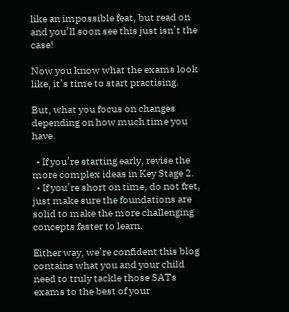like an impossible feat, but read on and you’ll soon see this just isn’t the case!

Now you know what the exams look like, it’s time to start practising.

But, what you focus on changes depending on how much time you have.

  • If you’re starting early, revise the more complex ideas in Key Stage 2.
  • If you’re short on time, do not fret, just make sure the foundations are solid to make the more challenging concepts faster to learn.

Either way, we’re confident this blog contains what you and your child need to truly tackle those SATs exams to the best of your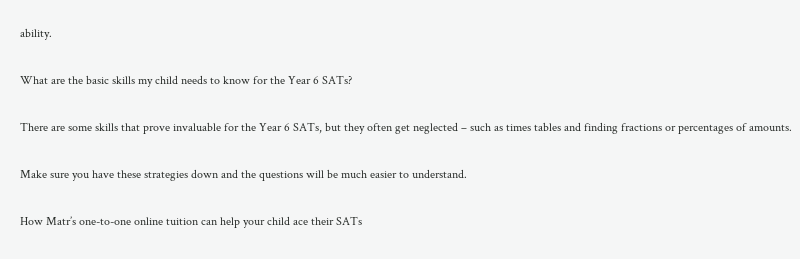ability.

What are the basic skills my child needs to know for the Year 6 SATs?

There are some skills that prove invaluable for the Year 6 SATs, but they often get neglected – such as times tables and finding fractions or percentages of amounts.

Make sure you have these strategies down and the questions will be much easier to understand.

How Matr’s one-to-one online tuition can help your child ace their SATs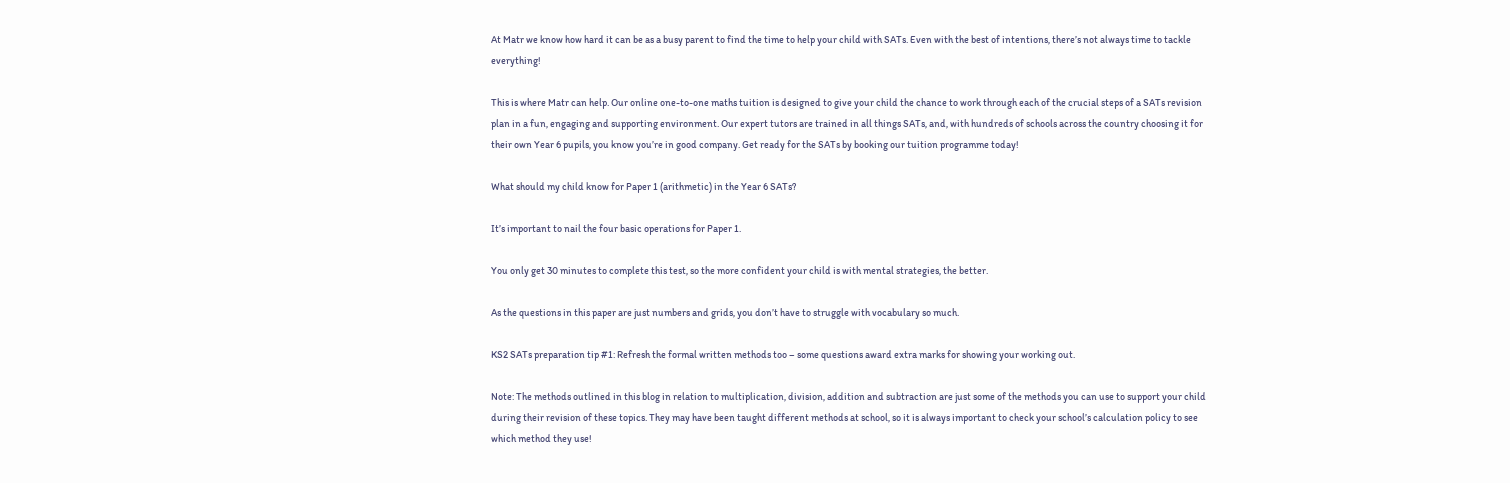At Matr we know how hard it can be as a busy parent to find the time to help your child with SATs. Even with the best of intentions, there’s not always time to tackle everything!

This is where Matr can help. Our online one-to-one maths tuition is designed to give your child the chance to work through each of the crucial steps of a SATs revision plan in a fun, engaging and supporting environment. Our expert tutors are trained in all things SATs, and, with hundreds of schools across the country choosing it for their own Year 6 pupils, you know you’re in good company. Get ready for the SATs by booking our tuition programme today!

What should my child know for Paper 1 (arithmetic) in the Year 6 SATs?

It’s important to nail the four basic operations for Paper 1.

You only get 30 minutes to complete this test, so the more confident your child is with mental strategies, the better.

As the questions in this paper are just numbers and grids, you don’t have to struggle with vocabulary so much.

KS2 SATs preparation tip #1: Refresh the formal written methods too – some questions award extra marks for showing your working out.

Note: The methods outlined in this blog in relation to multiplication, division, addition and subtraction are just some of the methods you can use to support your child during their revision of these topics. They may have been taught different methods at school, so it is always important to check your school’s calculation policy to see which method they use!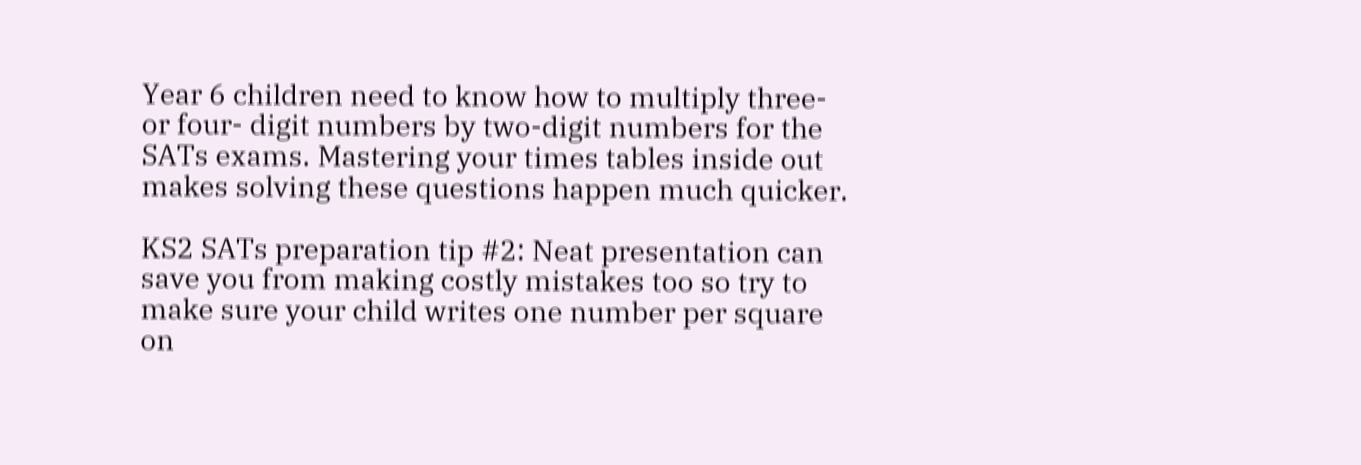Year 6 children need to know how to multiply three- or four- digit numbers by two-digit numbers for the SATs exams. Mastering your times tables inside out makes solving these questions happen much quicker.

KS2 SATs preparation tip #2: Neat presentation can save you from making costly mistakes too so try to make sure your child writes one number per square on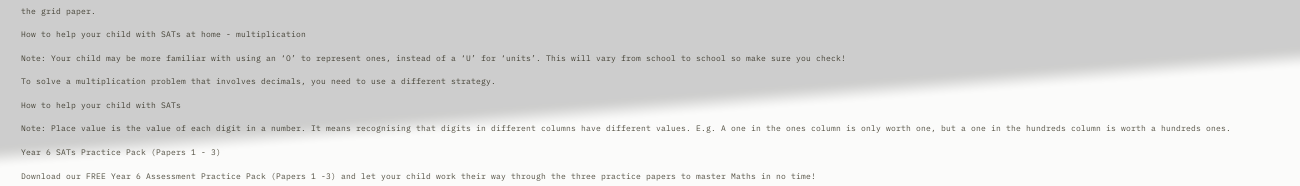the grid paper.

How to help your child with SATs at home - multiplication

Note: Your child may be more familiar with using an ‘O’ to represent ones, instead of a ‘U’ for ‘units’. This will vary from school to school so make sure you check!

To solve a multiplication problem that involves decimals, you need to use a different strategy.

How to help your child with SATs

Note: Place value is the value of each digit in a number. It means recognising that digits in different columns have different values. E.g. A one in the ones column is only worth one, but a one in the hundreds column is worth a hundreds ones.

Year 6 SATs Practice Pack (Papers 1 - 3)

Download our FREE Year 6 Assessment Practice Pack (Papers 1 -3) and let your child work their way through the three practice papers to master Maths in no time!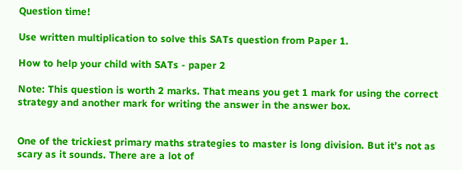Question time!

Use written multiplication to solve this SATs question from Paper 1.

How to help your child with SATs - paper 2

Note: This question is worth 2 marks. That means you get 1 mark for using the correct strategy and another mark for writing the answer in the answer box.


One of the trickiest primary maths strategies to master is long division. But it’s not as scary as it sounds. There are a lot of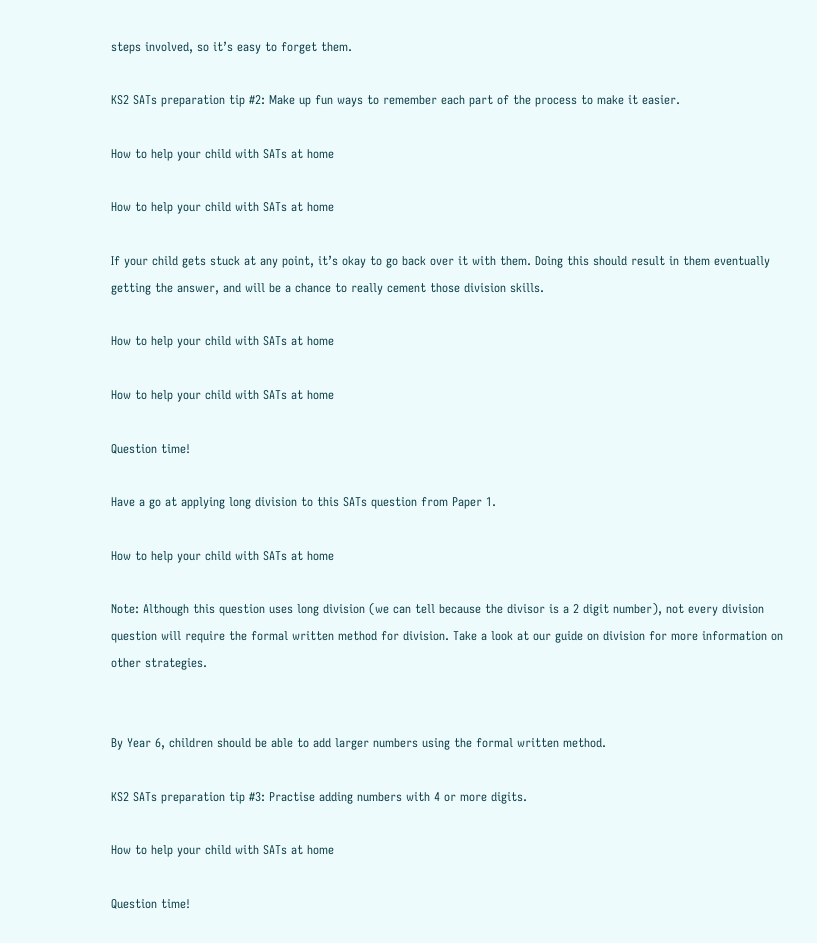steps involved, so it’s easy to forget them.

KS2 SATs preparation tip #2: Make up fun ways to remember each part of the process to make it easier.

How to help your child with SATs at home

How to help your child with SATs at home

If your child gets stuck at any point, it’s okay to go back over it with them. Doing this should result in them eventually getting the answer, and will be a chance to really cement those division skills.

How to help your child with SATs at home

How to help your child with SATs at home

Question time!

Have a go at applying long division to this SATs question from Paper 1.

How to help your child with SATs at home

Note: Although this question uses long division (we can tell because the divisor is a 2 digit number), not every division question will require the formal written method for division. Take a look at our guide on division for more information on other strategies.


By Year 6, children should be able to add larger numbers using the formal written method.

KS2 SATs preparation tip #3: Practise adding numbers with 4 or more digits.

How to help your child with SATs at home

Question time!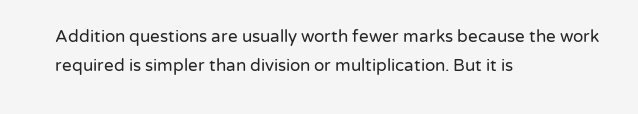Addition questions are usually worth fewer marks because the work required is simpler than division or multiplication. But it is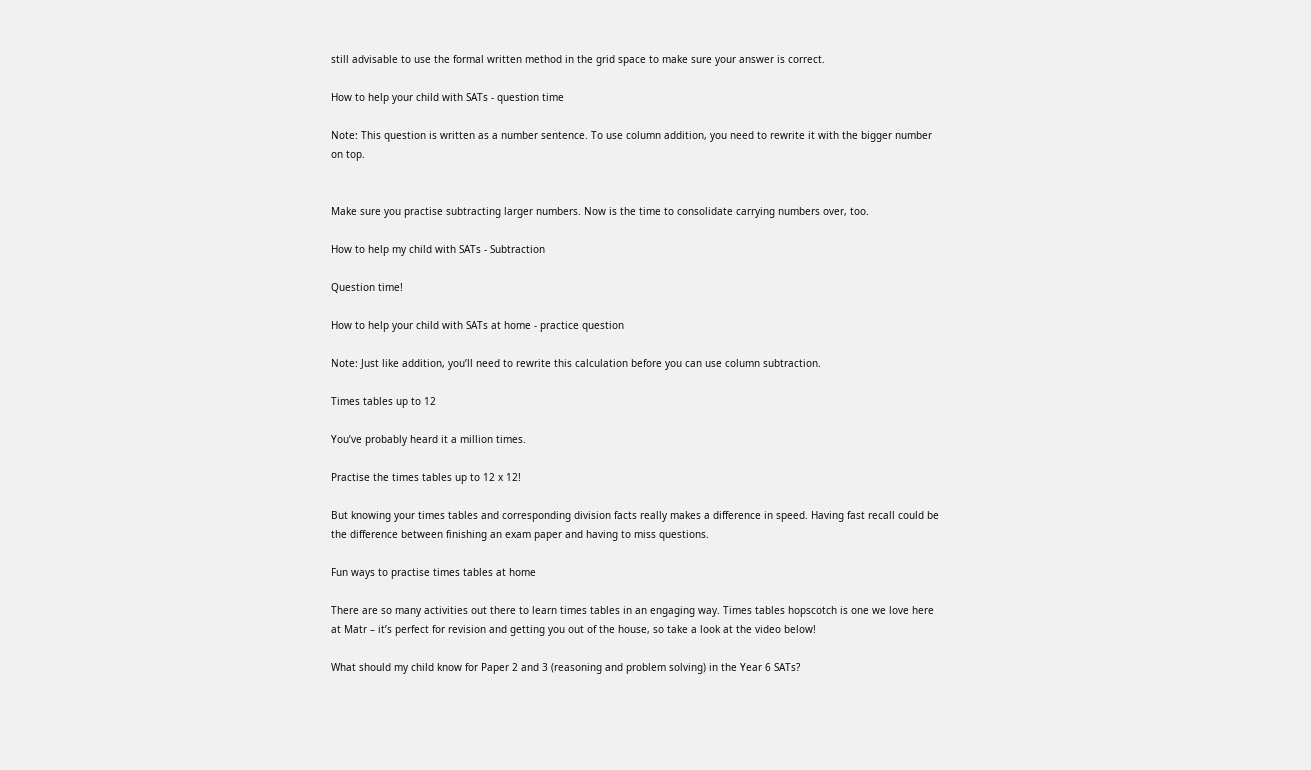still advisable to use the formal written method in the grid space to make sure your answer is correct.

How to help your child with SATs - question time

Note: This question is written as a number sentence. To use column addition, you need to rewrite it with the bigger number on top.


Make sure you practise subtracting larger numbers. Now is the time to consolidate carrying numbers over, too.

How to help my child with SATs - Subtraction

Question time!

How to help your child with SATs at home - practice question

Note: Just like addition, you’ll need to rewrite this calculation before you can use column subtraction.

Times tables up to 12

You’ve probably heard it a million times.

Practise the times tables up to 12 x 12!

But knowing your times tables and corresponding division facts really makes a difference in speed. Having fast recall could be the difference between finishing an exam paper and having to miss questions.

Fun ways to practise times tables at home

There are so many activities out there to learn times tables in an engaging way. Times tables hopscotch is one we love here at Matr – it’s perfect for revision and getting you out of the house, so take a look at the video below!

What should my child know for Paper 2 and 3 (reasoning and problem solving) in the Year 6 SATs?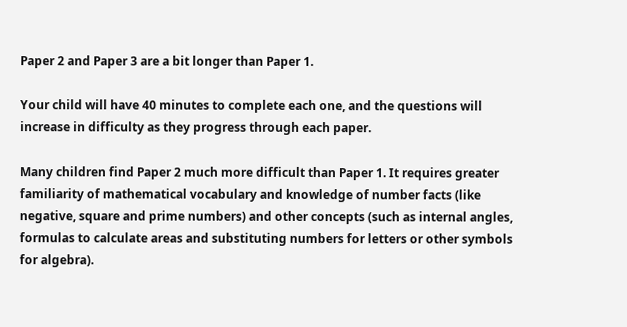Paper 2 and Paper 3 are a bit longer than Paper 1.

Your child will have 40 minutes to complete each one, and the questions will increase in difficulty as they progress through each paper.

Many children find Paper 2 much more difficult than Paper 1. It requires greater familiarity of mathematical vocabulary and knowledge of number facts (like negative, square and prime numbers) and other concepts (such as internal angles, formulas to calculate areas and substituting numbers for letters or other symbols for algebra).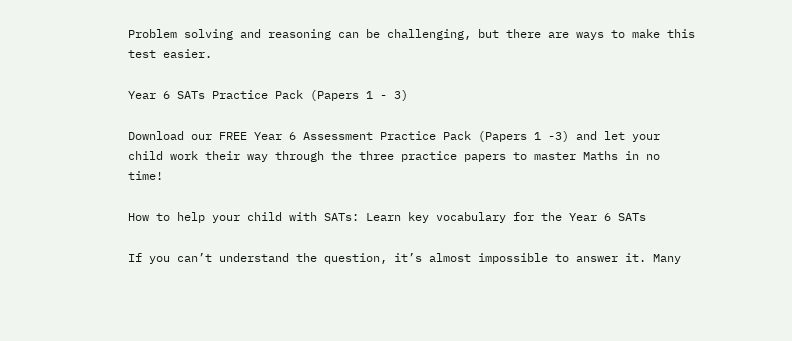Problem solving and reasoning can be challenging, but there are ways to make this test easier.

Year 6 SATs Practice Pack (Papers 1 - 3)

Download our FREE Year 6 Assessment Practice Pack (Papers 1 -3) and let your child work their way through the three practice papers to master Maths in no time!

How to help your child with SATs: Learn key vocabulary for the Year 6 SATs

If you can’t understand the question, it’s almost impossible to answer it. Many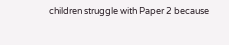children struggle with Paper 2 because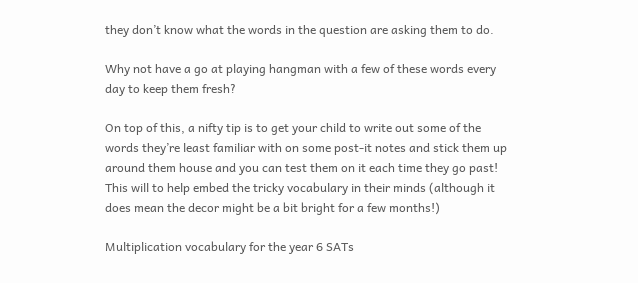they don’t know what the words in the question are asking them to do.

Why not have a go at playing hangman with a few of these words every day to keep them fresh?

On top of this, a nifty tip is to get your child to write out some of the words they’re least familiar with on some post-it notes and stick them up around them house and you can test them on it each time they go past! This will to help embed the tricky vocabulary in their minds (although it does mean the decor might be a bit bright for a few months!)

Multiplication vocabulary for the year 6 SATs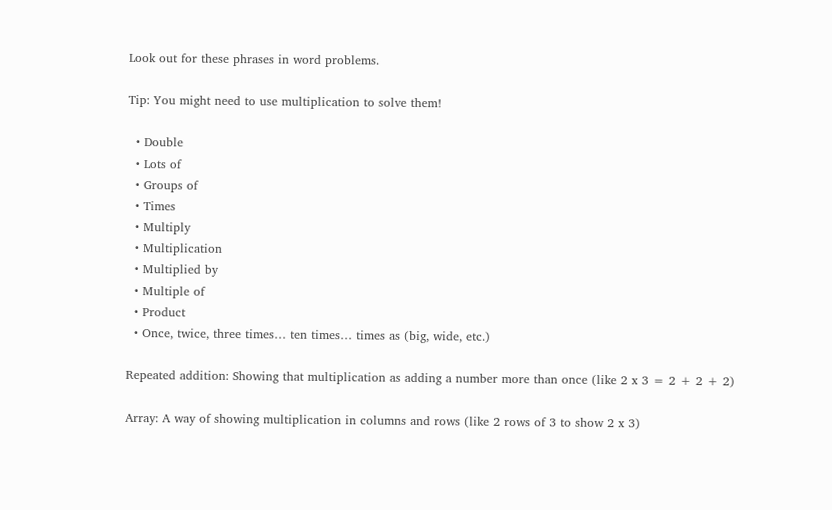Look out for these phrases in word problems.

Tip: You might need to use multiplication to solve them!

  • Double
  • Lots of
  • Groups of
  • Times
  • Multiply
  • Multiplication
  • Multiplied by
  • Multiple of
  • Product
  • Once, twice, three times… ten times… times as (big, wide, etc.)

Repeated addition: Showing that multiplication as adding a number more than once (like 2 x 3 = 2 + 2 + 2)

Array: A way of showing multiplication in columns and rows (like 2 rows of 3 to show 2 x 3)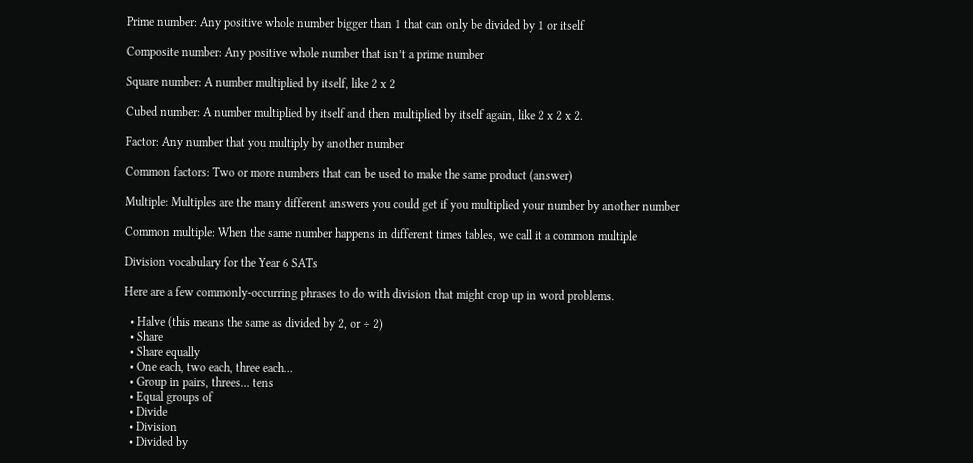Prime number: Any positive whole number bigger than 1 that can only be divided by 1 or itself

Composite number: Any positive whole number that isn’t a prime number

Square number: A number multiplied by itself, like 2 x 2

Cubed number: A number multiplied by itself and then multiplied by itself again, like 2 x 2 x 2.

Factor: Any number that you multiply by another number

Common factors: Two or more numbers that can be used to make the same product (answer)

Multiple: Multiples are the many different answers you could get if you multiplied your number by another number

Common multiple: When the same number happens in different times tables, we call it a common multiple

Division vocabulary for the Year 6 SATs

Here are a few commonly-occurring phrases to do with division that might crop up in word problems.

  • Halve (this means the same as divided by 2, or ÷ 2)
  • Share
  • Share equally
  • One each, two each, three each…
  • Group in pairs, threes… tens
  • Equal groups of
  • Divide
  • Division
  • Divided by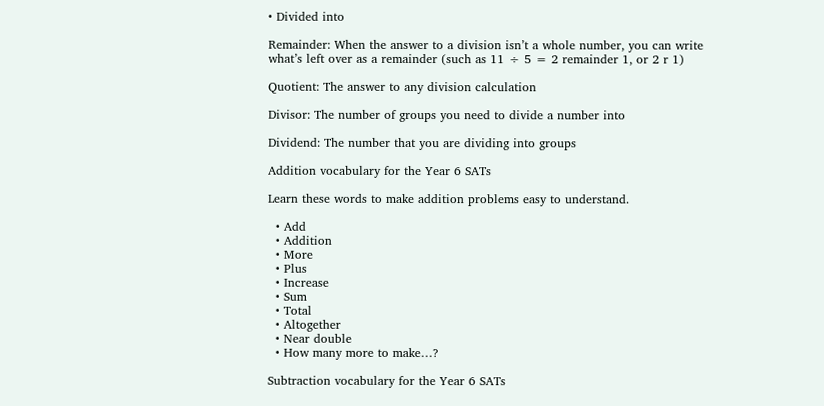• Divided into

Remainder: When the answer to a division isn’t a whole number, you can write what’s left over as a remainder (such as 11 ÷ 5 = 2 remainder 1, or 2 r 1)

Quotient: The answer to any division calculation

Divisor: The number of groups you need to divide a number into

Dividend: The number that you are dividing into groups

Addition vocabulary for the Year 6 SATs

Learn these words to make addition problems easy to understand.

  • Add
  • Addition
  • More
  • Plus
  • Increase
  • Sum
  • Total
  • Altogether
  • Near double
  • How many more to make…?

Subtraction vocabulary for the Year 6 SATs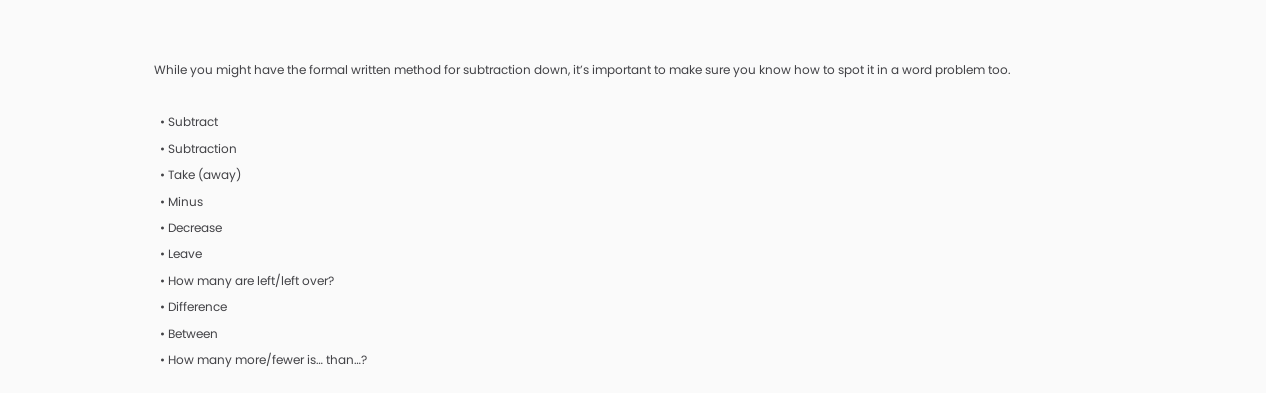While you might have the formal written method for subtraction down, it’s important to make sure you know how to spot it in a word problem too.

  • Subtract
  • Subtraction
  • Take (away)
  • Minus
  • Decrease
  • Leave
  • How many are left/left over?
  • Difference
  • Between
  • How many more/fewer is… than…?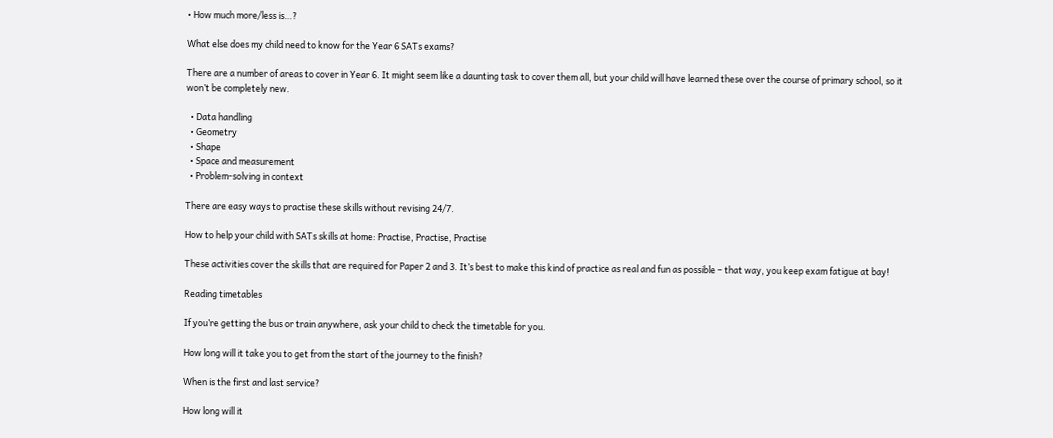• How much more/less is…?

What else does my child need to know for the Year 6 SATs exams?

There are a number of areas to cover in Year 6. It might seem like a daunting task to cover them all, but your child will have learned these over the course of primary school, so it won’t be completely new.

  • Data handling
  • Geometry
  • Shape
  • Space and measurement
  • Problem-solving in context

There are easy ways to practise these skills without revising 24/7.

How to help your child with SATs skills at home: Practise, Practise, Practise

These activities cover the skills that are required for Paper 2 and 3. It’s best to make this kind of practice as real and fun as possible – that way, you keep exam fatigue at bay!

Reading timetables

If you’re getting the bus or train anywhere, ask your child to check the timetable for you.

How long will it take you to get from the start of the journey to the finish?

When is the first and last service?

How long will it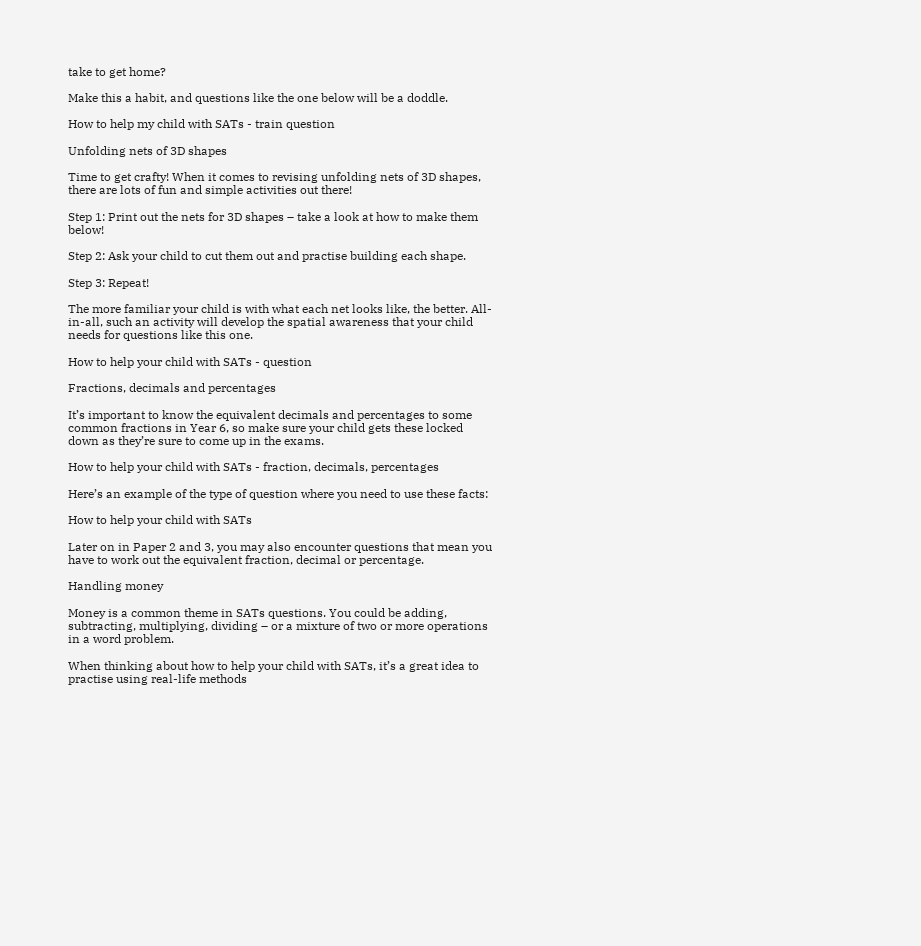take to get home?

Make this a habit, and questions like the one below will be a doddle.

How to help my child with SATs - train question

Unfolding nets of 3D shapes

Time to get crafty! When it comes to revising unfolding nets of 3D shapes, there are lots of fun and simple activities out there!

Step 1: Print out the nets for 3D shapes – take a look at how to make them below!

Step 2: Ask your child to cut them out and practise building each shape.

Step 3: Repeat!

The more familiar your child is with what each net looks like, the better. All-in-all, such an activity will develop the spatial awareness that your child needs for questions like this one.

How to help your child with SATs - question

Fractions, decimals and percentages

It’s important to know the equivalent decimals and percentages to some common fractions in Year 6, so make sure your child gets these locked down as they’re sure to come up in the exams.

How to help your child with SATs - fraction, decimals, percentages

Here’s an example of the type of question where you need to use these facts:

How to help your child with SATs

Later on in Paper 2 and 3, you may also encounter questions that mean you have to work out the equivalent fraction, decimal or percentage.

Handling money

Money is a common theme in SATs questions. You could be adding, subtracting, multiplying, dividing – or a mixture of two or more operations in a word problem.

When thinking about how to help your child with SATs, it’s a great idea to practise using real-life methods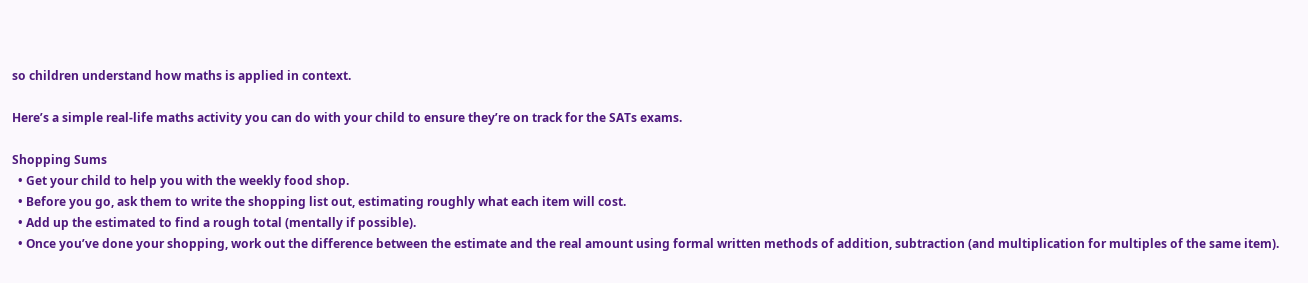so children understand how maths is applied in context.

Here’s a simple real-life maths activity you can do with your child to ensure they’re on track for the SATs exams.

Shopping Sums
  • Get your child to help you with the weekly food shop.
  • Before you go, ask them to write the shopping list out, estimating roughly what each item will cost.
  • Add up the estimated to find a rough total (mentally if possible).
  • Once you’ve done your shopping, work out the difference between the estimate and the real amount using formal written methods of addition, subtraction (and multiplication for multiples of the same item).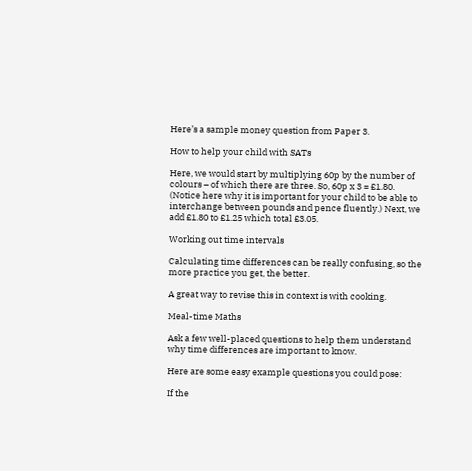Here’s a sample money question from Paper 3.

How to help your child with SATs

Here, we would start by multiplying 60p by the number of colours – of which there are three. So, 60p x 3 = £1.80. (Notice here why it is important for your child to be able to interchange between pounds and pence fluently.) Next, we add £1.80 to £1.25 which total £3.05.

Working out time intervals

Calculating time differences can be really confusing, so the more practice you get, the better.

A great way to revise this in context is with cooking.

Meal-time Maths

Ask a few well-placed questions to help them understand why time differences are important to know.

Here are some easy example questions you could pose:

If the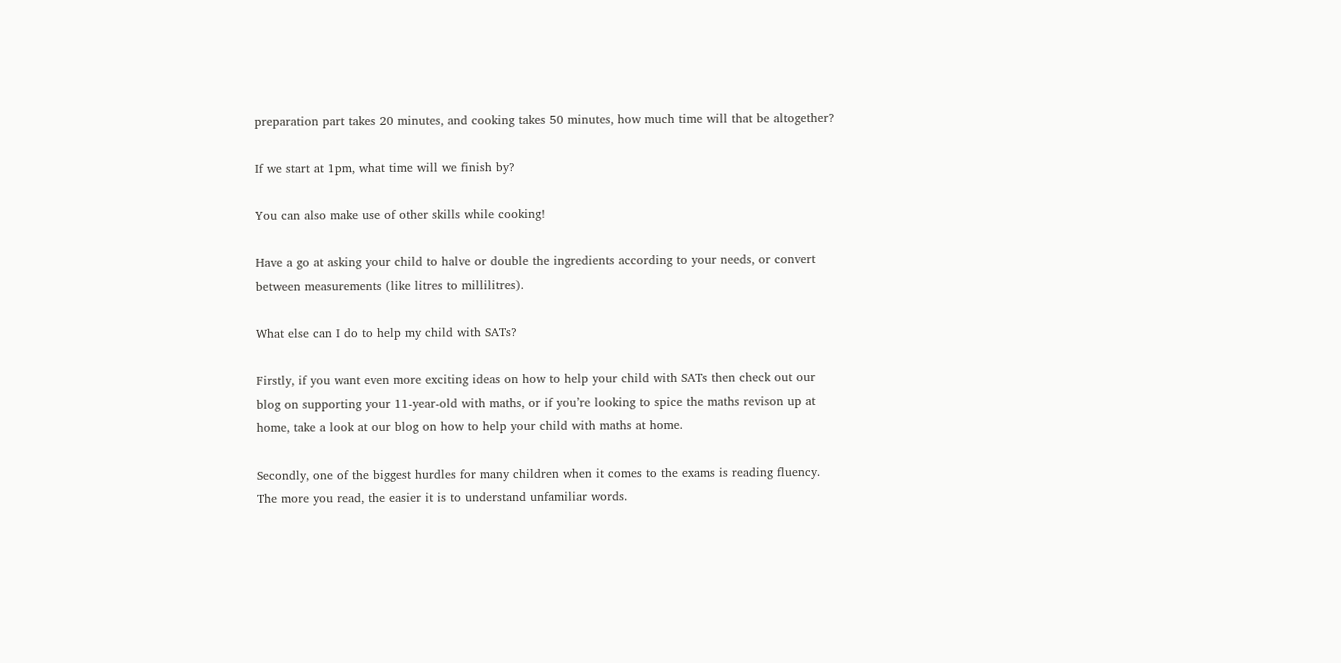preparation part takes 20 minutes, and cooking takes 50 minutes, how much time will that be altogether?

If we start at 1pm, what time will we finish by?

You can also make use of other skills while cooking!

Have a go at asking your child to halve or double the ingredients according to your needs, or convert between measurements (like litres to millilitres).

What else can I do to help my child with SATs?

Firstly, if you want even more exciting ideas on how to help your child with SATs then check out our blog on supporting your 11-year-old with maths, or if you’re looking to spice the maths revison up at home, take a look at our blog on how to help your child with maths at home.

Secondly, one of the biggest hurdles for many children when it comes to the exams is reading fluency. The more you read, the easier it is to understand unfamiliar words.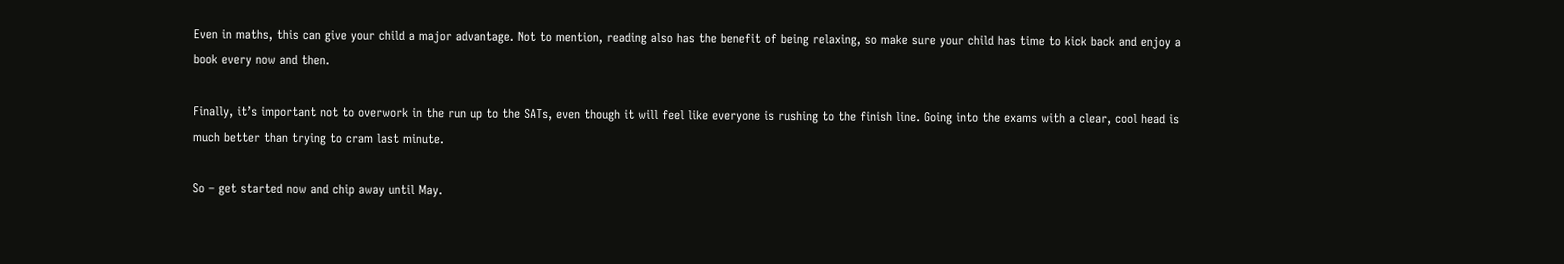Even in maths, this can give your child a major advantage. Not to mention, reading also has the benefit of being relaxing, so make sure your child has time to kick back and enjoy a book every now and then.

Finally, it’s important not to overwork in the run up to the SATs, even though it will feel like everyone is rushing to the finish line. Going into the exams with a clear, cool head is much better than trying to cram last minute.

So – get started now and chip away until May.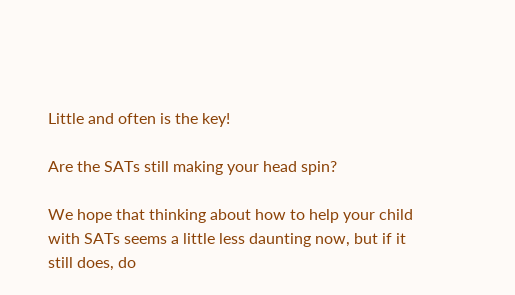Little and often is the key!

Are the SATs still making your head spin?

We hope that thinking about how to help your child with SATs seems a little less daunting now, but if it still does, do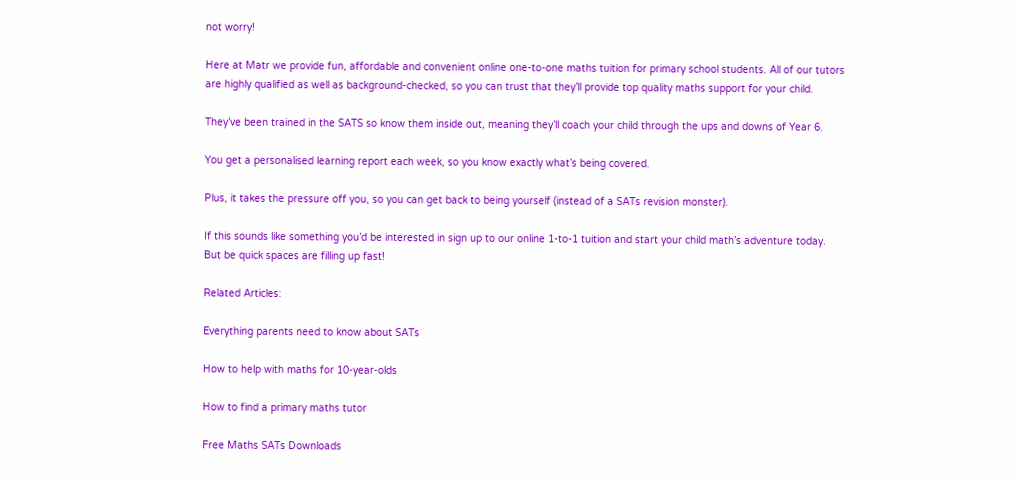not worry!

Here at Matr we provide fun, affordable and convenient online one-to-one maths tuition for primary school students. All of our tutors are highly qualified as well as background-checked, so you can trust that they’ll provide top quality maths support for your child.

They’ve been trained in the SATS so know them inside out, meaning they’ll coach your child through the ups and downs of Year 6.

You get a personalised learning report each week, so you know exactly what’s being covered.

Plus, it takes the pressure off you, so you can get back to being yourself (instead of a SATs revision monster).

If this sounds like something you’d be interested in sign up to our online 1-to-1 tuition and start your child math’s adventure today. But be quick spaces are filling up fast!

Related Articles:

Everything parents need to know about SATs

How to help with maths for 10-year-olds

How to find a primary maths tutor

Free Maths SATs Downloads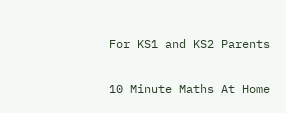For KS1 and KS2 Parents

10 Minute Maths At Home